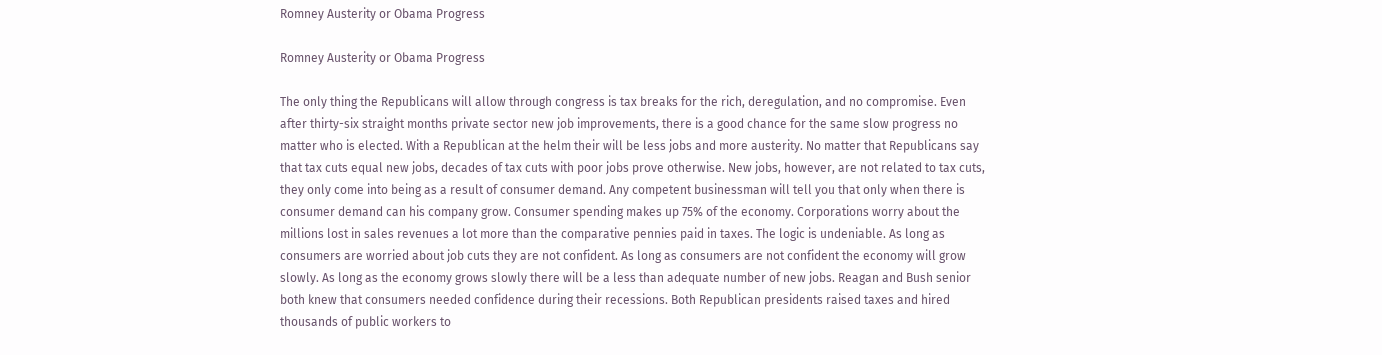Romney Austerity or Obama Progress

Romney Austerity or Obama Progress

The only thing the Republicans will allow through congress is tax breaks for the rich, deregulation, and no compromise. Even after thirty-six straight months private sector new job improvements, there is a good chance for the same slow progress no matter who is elected. With a Republican at the helm their will be less jobs and more austerity. No matter that Republicans say that tax cuts equal new jobs, decades of tax cuts with poor jobs prove otherwise. New jobs, however, are not related to tax cuts, they only come into being as a result of consumer demand. Any competent businessman will tell you that only when there is consumer demand can his company grow. Consumer spending makes up 75% of the economy. Corporations worry about the millions lost in sales revenues a lot more than the comparative pennies paid in taxes. The logic is undeniable. As long as consumers are worried about job cuts they are not confident. As long as consumers are not confident the economy will grow slowly. As long as the economy grows slowly there will be a less than adequate number of new jobs. Reagan and Bush senior both knew that consumers needed confidence during their recessions. Both Republican presidents raised taxes and hired thousands of public workers to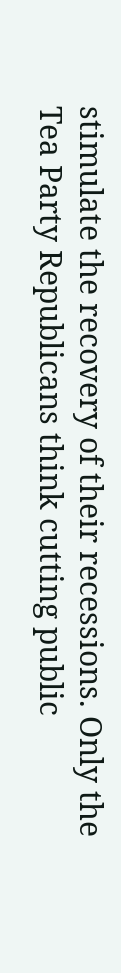stimulate the recovery of their recessions. Only the Tea Party Republicans think cutting public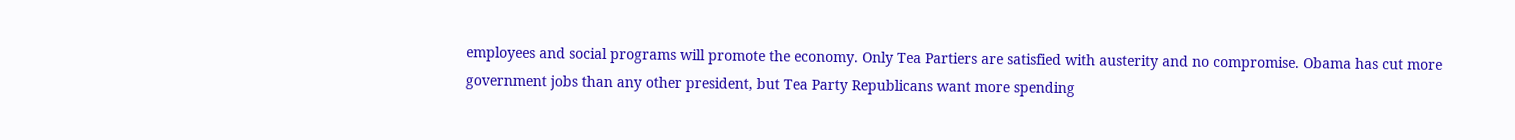employees and social programs will promote the economy. Only Tea Partiers are satisfied with austerity and no compromise. Obama has cut more government jobs than any other president, but Tea Party Republicans want more spending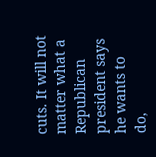cuts. It will not matter what a Republican president says he wants to do,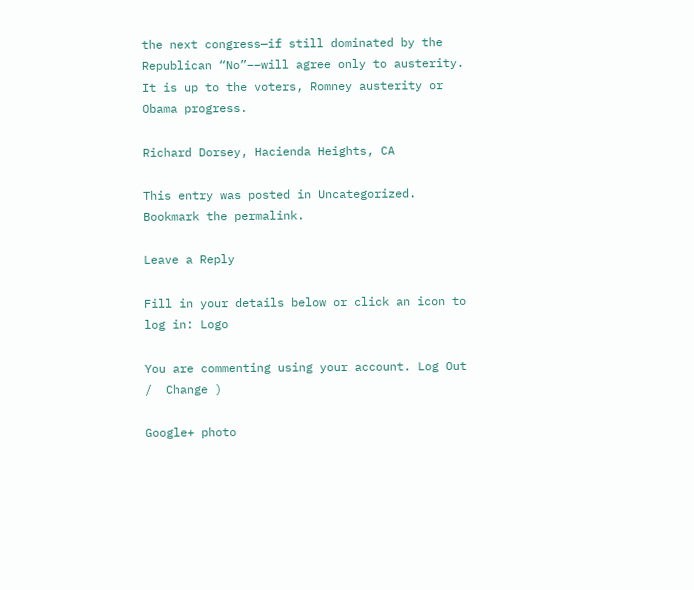the next congress—if still dominated by the Republican “No”––will agree only to austerity.  It is up to the voters, Romney austerity or Obama progress.

Richard Dorsey, Hacienda Heights, CA

This entry was posted in Uncategorized. Bookmark the permalink.

Leave a Reply

Fill in your details below or click an icon to log in: Logo

You are commenting using your account. Log Out /  Change )

Google+ photo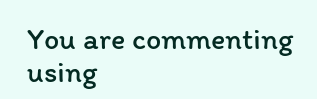You are commenting using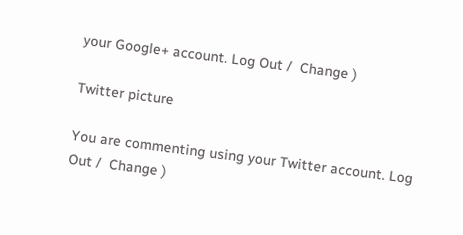your Google+ account. Log Out /  Change )

Twitter picture

You are commenting using your Twitter account. Log Out /  Change )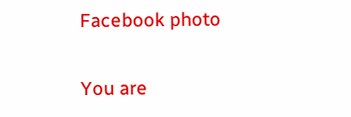Facebook photo

You are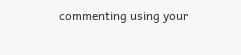commenting using your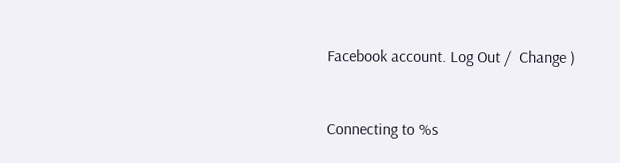Facebook account. Log Out /  Change )


Connecting to %s